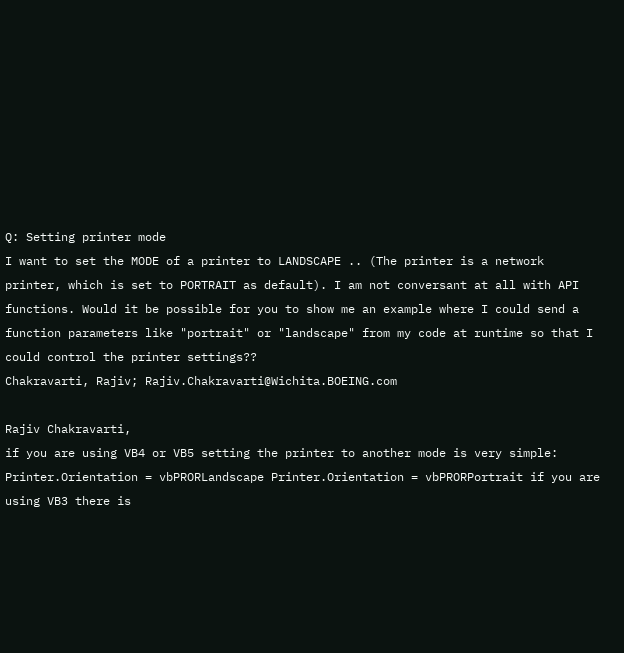Q: Setting printer mode
I want to set the MODE of a printer to LANDSCAPE .. (The printer is a network printer, which is set to PORTRAIT as default). I am not conversant at all with API functions. Would it be possible for you to show me an example where I could send a function parameters like "portrait" or "landscape" from my code at runtime so that I could control the printer settings??
Chakravarti, Rajiv; Rajiv.Chakravarti@Wichita.BOEING.com

Rajiv Chakravarti,
if you are using VB4 or VB5 setting the printer to another mode is very simple: Printer.Orientation = vbPRORLandscape Printer.Orientation = vbPRORPortrait if you are using VB3 there is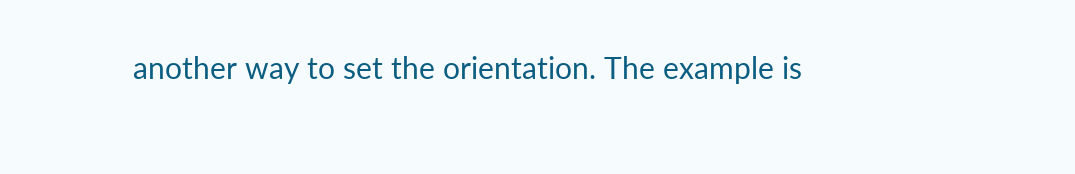another way to set the orientation. The example is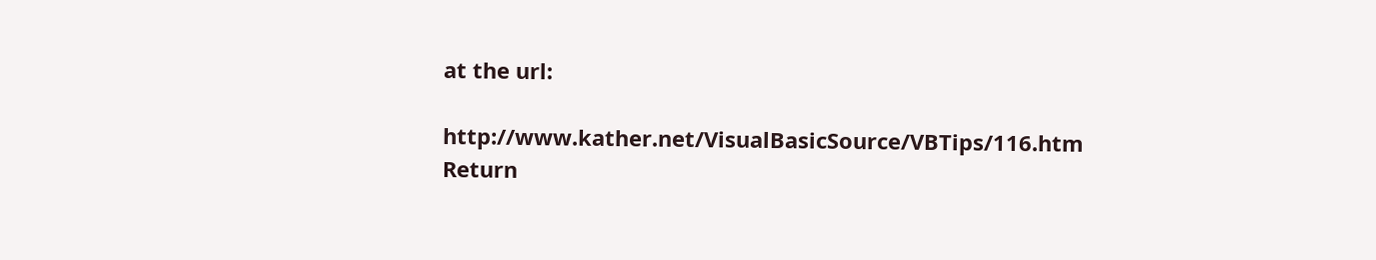at the url:

http://www.kather.net/VisualBasicSource/VBTips/116.htm Return